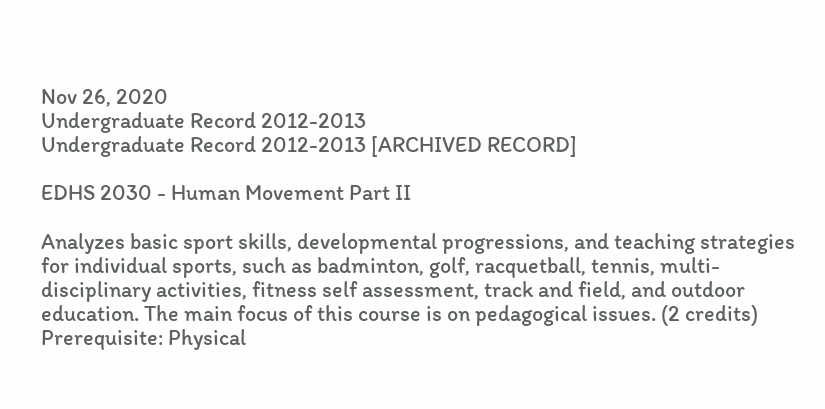Nov 26, 2020
Undergraduate Record 2012-2013
Undergraduate Record 2012-2013 [ARCHIVED RECORD]

EDHS 2030 - Human Movement Part II

Analyzes basic sport skills, developmental progressions, and teaching strategies for individual sports, such as badminton, golf, racquetball, tennis, multi-disciplinary activities, fitness self assessment, track and field, and outdoor education. The main focus of this course is on pedagogical issues. (2 credits) Prerequisite: Physical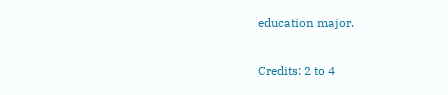education major.

Credits: 2 to 4